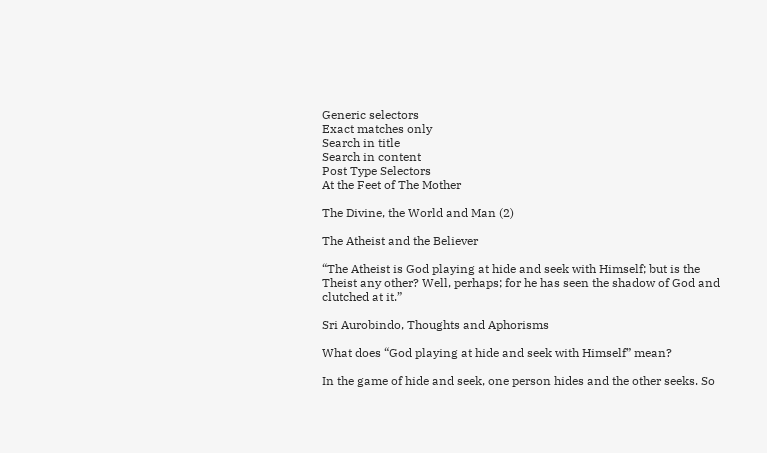Generic selectors
Exact matches only
Search in title
Search in content
Post Type Selectors
At the Feet of The Mother

The Divine, the World and Man (2)

The Atheist and the Believer

“The Atheist is God playing at hide and seek with Himself; but is the Theist any other? Well, perhaps; for he has seen the shadow of God and clutched at it.”

Sri Aurobindo, Thoughts and Aphorisms

What does “God playing at hide and seek with Himself” mean?

In the game of hide and seek, one person hides and the other seeks. So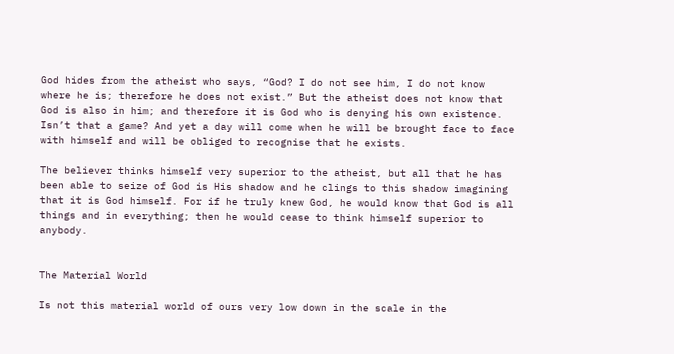God hides from the atheist who says, “God? I do not see him, I do not know where he is; therefore he does not exist.” But the atheist does not know that God is also in him; and therefore it is God who is denying his own existence. Isn’t that a game? And yet a day will come when he will be brought face to face with himself and will be obliged to recognise that he exists.

The believer thinks himself very superior to the atheist, but all that he has been able to seize of God is His shadow and he clings to this shadow imagining that it is God himself. For if he truly knew God, he would know that God is all things and in everything; then he would cease to think himself superior to anybody.


The Material World

Is not this material world of ours very low down in the scale in the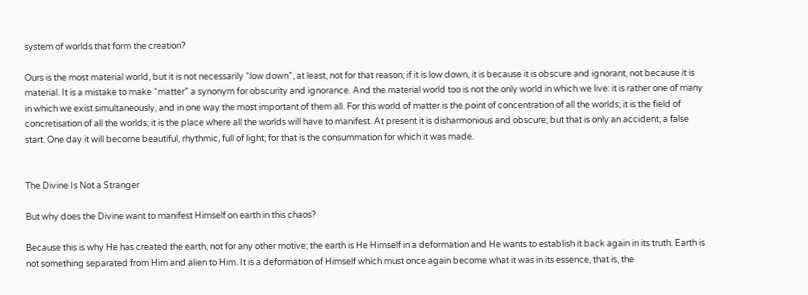system of worlds that form the creation?

Ours is the most material world, but it is not necessarily “low down”, at least, not for that reason; if it is low down, it is because it is obscure and ignorant, not because it is material. It is a mistake to make “matter” a synonym for obscurity and ignorance. And the material world too is not the only world in which we live: it is rather one of many in which we exist simultaneously, and in one way the most important of them all. For this world of matter is the point of concentration of all the worlds; it is the field of concretisation of all the worlds; it is the place where all the worlds will have to manifest. At present it is disharmonious and obscure; but that is only an accident, a false start. One day it will become beautiful, rhythmic, full of light; for that is the consummation for which it was made.


The Divine Is Not a Stranger

But why does the Divine want to manifest Himself on earth in this chaos?

Because this is why He has created the earth, not for any other motive; the earth is He Himself in a deformation and He wants to establish it back again in its truth. Earth is not something separated from Him and alien to Him. It is a deformation of Himself which must once again become what it was in its essence, that is, the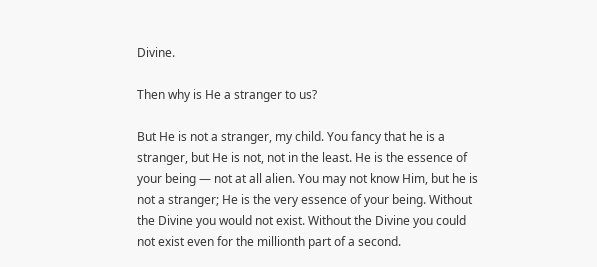Divine.

Then why is He a stranger to us?

But He is not a stranger, my child. You fancy that he is a stranger, but He is not, not in the least. He is the essence of your being — not at all alien. You may not know Him, but he is not a stranger; He is the very essence of your being. Without the Divine you would not exist. Without the Divine you could not exist even for the millionth part of a second.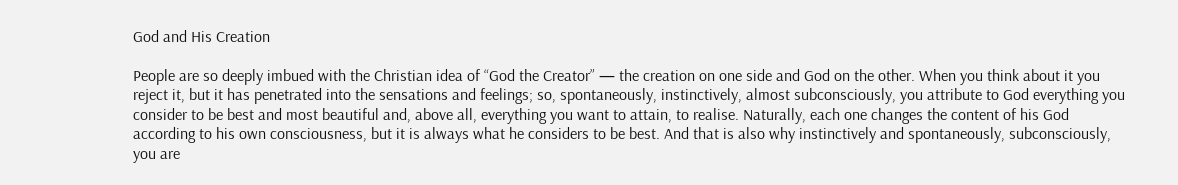God and His Creation

People are so deeply imbued with the Christian idea of “God the Creator” — the creation on one side and God on the other. When you think about it you reject it, but it has penetrated into the sensations and feelings; so, spontaneously, instinctively, almost subconsciously, you attribute to God everything you consider to be best and most beautiful and, above all, everything you want to attain, to realise. Naturally, each one changes the content of his God according to his own consciousness, but it is always what he considers to be best. And that is also why instinctively and spontaneously, subconsciously, you are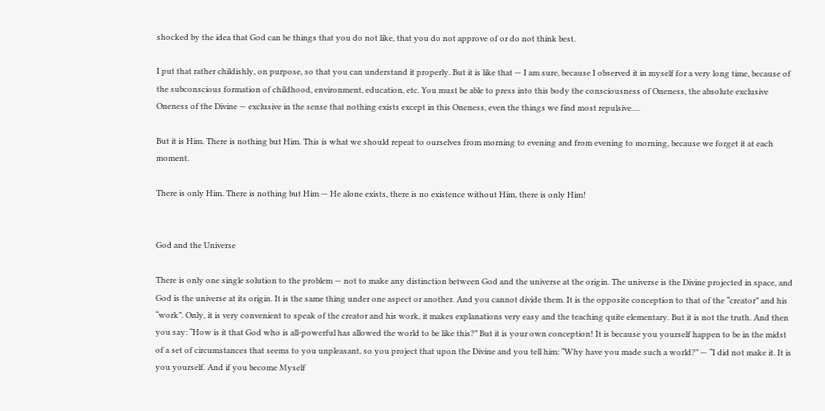shocked by the idea that God can be things that you do not like, that you do not approve of or do not think best.

I put that rather childishly, on purpose, so that you can understand it properly. But it is like that — I am sure, because I observed it in myself for a very long time, because of the subconscious formation of childhood, environment, education, etc. You must be able to press into this body the consciousness of Oneness, the absolute exclusive Oneness of the Divine — exclusive in the sense that nothing exists except in this Oneness, even the things we find most repulsive….

But it is Him. There is nothing but Him. This is what we should repeat to ourselves from morning to evening and from evening to morning, because we forget it at each moment.

There is only Him. There is nothing but Him — He alone exists, there is no existence without Him, there is only Him!


God and the Universe

There is only one single solution to the problem — not to make any distinction between God and the universe at the origin. The universe is the Divine projected in space, and God is the universe at its origin. It is the same thing under one aspect or another. And you cannot divide them. It is the opposite conception to that of the “creator” and his “work”. Only, it is very convenient to speak of the creator and his work, it makes explanations very easy and the teaching quite elementary. But it is not the truth. And then you say: “How is it that God who is all-powerful has allowed the world to be like this?” But it is your own conception! It is because you yourself happen to be in the midst of a set of circumstances that seems to you unpleasant, so you project that upon the Divine and you tell him: “Why have you made such a world?” — “I did not make it. It is you yourself. And if you become Myself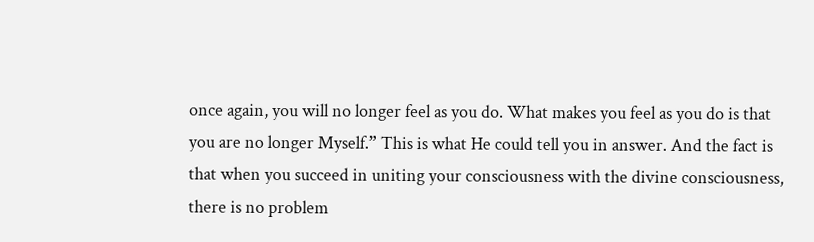once again, you will no longer feel as you do. What makes you feel as you do is that you are no longer Myself.” This is what He could tell you in answer. And the fact is that when you succeed in uniting your consciousness with the divine consciousness, there is no problem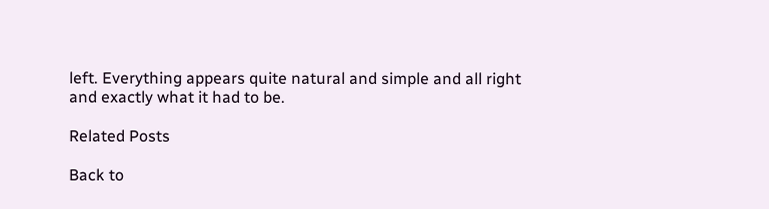left. Everything appears quite natural and simple and all right and exactly what it had to be.

Related Posts

Back to